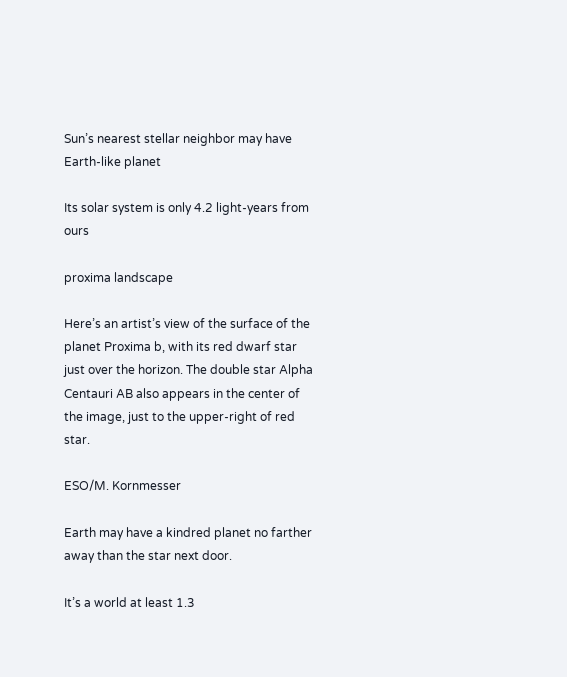Sun’s nearest stellar neighbor may have Earth-like planet

Its solar system is only 4.2 light-years from ours

proxima landscape

Here’s an artist’s view of the surface of the planet Proxima b, with its red dwarf star just over the horizon. The double star Alpha Centauri AB also appears in the center of the image, just to the upper-right of red star.

ESO/M. Kornmesser

Earth may have a kindred planet no farther away than the star next door.

It’s a world at least 1.3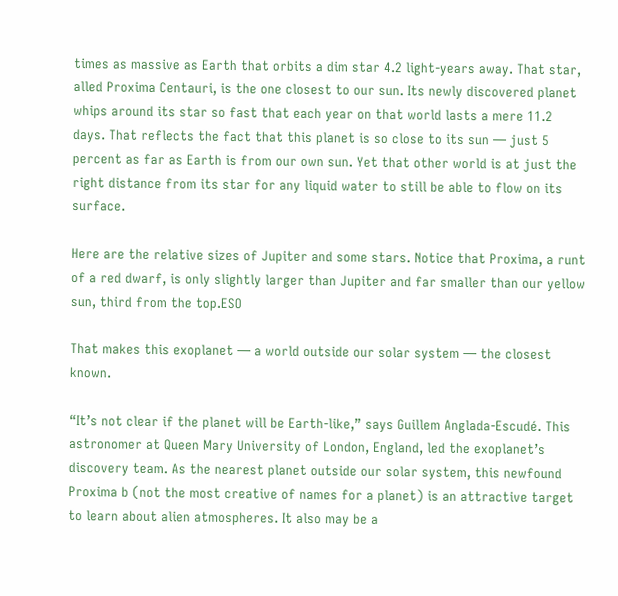times as massive as Earth that orbits a dim star 4.2 light-years away. That star, alled Proxima Centauri, is the one closest to our sun. Its newly discovered planet whips around its star so fast that each year on that world lasts a mere 11.2 days. That reflects the fact that this planet is so close to its sun — just 5 percent as far as Earth is from our own sun. Yet that other world is at just the right distance from its star for any liquid water to still be able to flow on its surface.

Here are the relative sizes of Jupiter and some stars. Notice that Proxima, a runt of a red dwarf, is only slightly larger than Jupiter and far smaller than our yellow sun, third from the top.ESO

That makes this exoplanet — a world outside our solar system — the closest known.

“It’s not clear if the planet will be Earth-like,” says Guillem Anglada-Escudé. This astronomer at Queen Mary University of London, England, led the exoplanet’s discovery team. As the nearest planet outside our solar system, this newfound Proxima b (not the most creative of names for a planet) is an attractive target to learn about alien atmospheres. It also may be a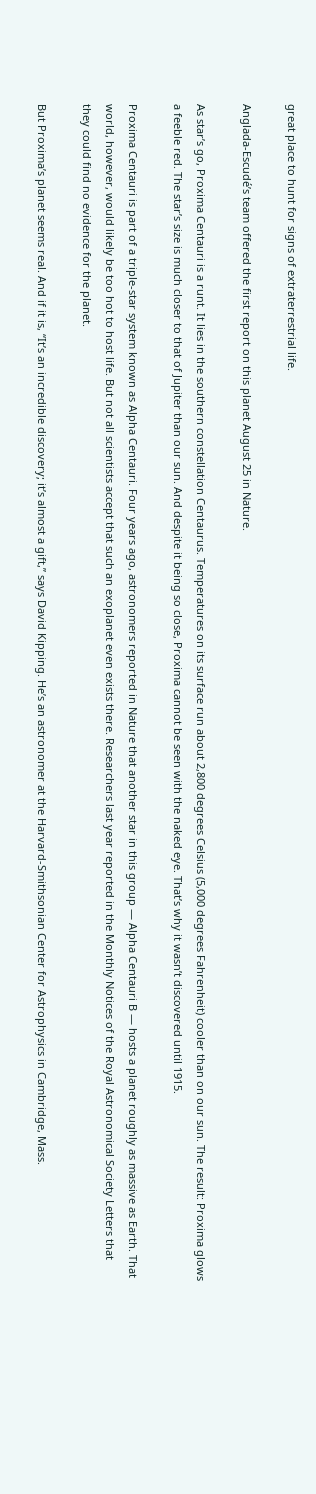great place to hunt for signs of extraterrestrial life.

Anglada-Escudé’s team offered the first report on this planet August 25 in Nature.

As star’s go, Proxima Centauri is a runt. It lies in the southern constellation Centaurus. Temperatures on its surface run about 2,800 degrees Celsius (5,000 degrees Fahrenheit) cooler than on our sun. The result: Proxima glows a feeble red. The star’s size is much closer to that of Jupiter than our sun. And despite it being so close, Proxima cannot be seen with the naked eye. That’s why it wasn’t discovered until 1915.

Proxima Centauri is part of a triple-star system known as Alpha Centauri. Four years ago, astronomers reported in Nature that another star in this group — Alpha Centauri B — hosts a planet roughly as massive as Earth. That world, however, would likely be too hot to host life. But not all scientists accept that such an exoplanet even exists there. Researchers last year reported in the Monthly Notices of the Royal Astronomical Society Letters that they could find no evidence for the planet.

But Proxima’s planet seems real. And if it is, “It’s an incredible discovery; it’s almost a gift,” says David Kipping. He’s an astronomer at the Harvard-Smithsonian Center for Astrophysics in Cambridge, Mass.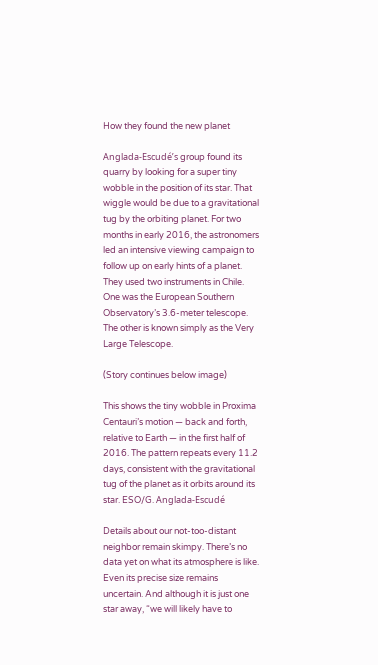How they found the new planet

Anglada-Escudé’s group found its quarry by looking for a super tiny wobble in the position of its star. That wiggle would be due to a gravitational tug by the orbiting planet. For two months in early 2016, the astronomers led an intensive viewing campaign to follow up on early hints of a planet. They used two instruments in Chile. One was the European Southern Observatory’s 3.6-meter telescope. The other is known simply as the Very Large Telescope.

(Story continues below image)

This shows the tiny wobble in Proxima Centauri’s motion — back and forth, relative to Earth — in the first half of 2016. The pattern repeats every 11.2 days, consistent with the gravitational tug of the planet as it orbits around its star. ESO/G. Anglada-Escudé

Details about our not-too-distant neighbor remain skimpy. There’s no data yet on what its atmosphere is like. Even its precise size remains uncertain. And although it is just one star away, “we will likely have to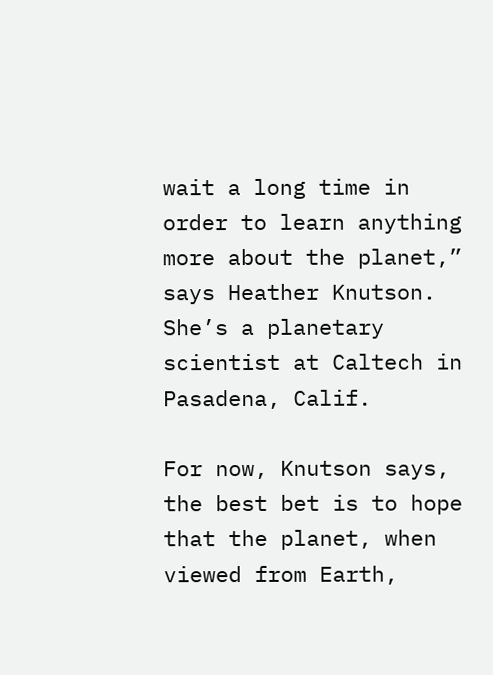wait a long time in order to learn anything more about the planet,” says Heather Knutson. She’s a planetary scientist at Caltech in Pasadena, Calif.

For now, Knutson says, the best bet is to hope that the planet, when viewed from Earth,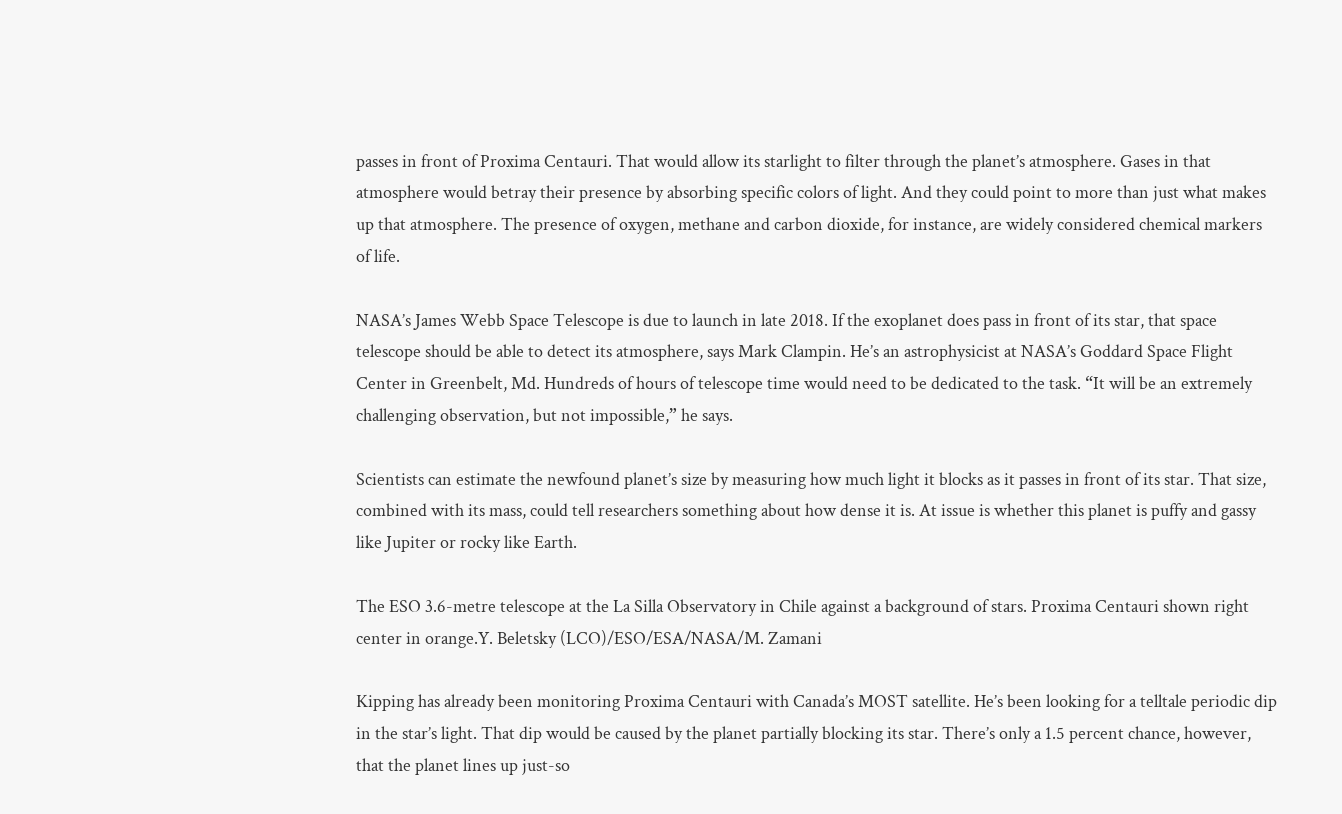passes in front of Proxima Centauri. That would allow its starlight to filter through the planet’s atmosphere. Gases in that atmosphere would betray their presence by absorbing specific colors of light. And they could point to more than just what makes up that atmosphere. The presence of oxygen, methane and carbon dioxide, for instance, are widely considered chemical markers of life.

NASA’s James Webb Space Telescope is due to launch in late 2018. If the exoplanet does pass in front of its star, that space telescope should be able to detect its atmosphere, says Mark Clampin. He’s an astrophysicist at NASA’s Goddard Space Flight Center in Greenbelt, Md. Hundreds of hours of telescope time would need to be dedicated to the task. “It will be an extremely challenging observation, but not impossible,” he says.

Scientists can estimate the newfound planet’s size by measuring how much light it blocks as it passes in front of its star. That size, combined with its mass, could tell researchers something about how dense it is. At issue is whether this planet is puffy and gassy like Jupiter or rocky like Earth.

The ESO 3.6-metre telescope at the La Silla Observatory in Chile against a background of stars. Proxima Centauri shown right center in orange.Y. Beletsky (LCO)/ESO/ESA/NASA/M. Zamani

Kipping has already been monitoring Proxima Centauri with Canada’s MOST satellite. He’s been looking for a telltale periodic dip in the star’s light. That dip would be caused by the planet partially blocking its star. There’s only a 1.5 percent chance, however, that the planet lines up just-so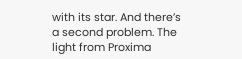with its star. And there’s a second problem. The light from Proxima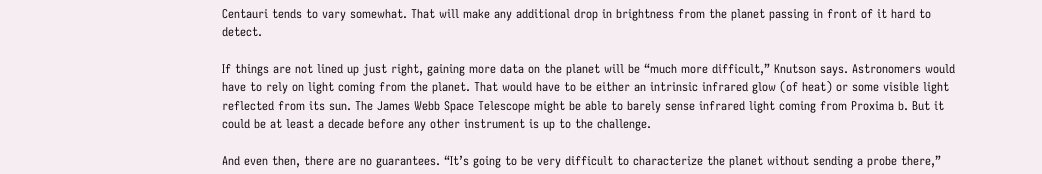Centauri tends to vary somewhat. That will make any additional drop in brightness from the planet passing in front of it hard to detect.

If things are not lined up just right, gaining more data on the planet will be “much more difficult,” Knutson says. Astronomers would have to rely on light coming from the planet. That would have to be either an intrinsic infrared glow (of heat) or some visible light reflected from its sun. The James Webb Space Telescope might be able to barely sense infrared light coming from Proxima b. But it could be at least a decade before any other instrument is up to the challenge.

And even then, there are no guarantees. “It’s going to be very difficult to characterize the planet without sending a probe there,”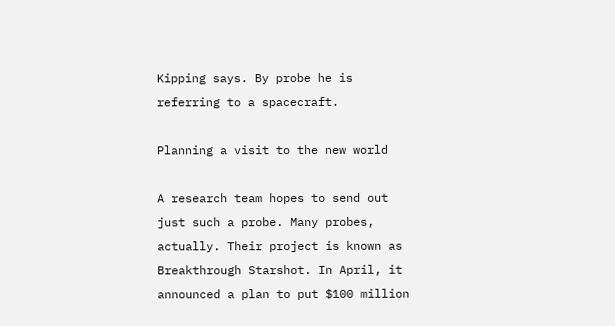Kipping says. By probe he is referring to a spacecraft.

Planning a visit to the new world

A research team hopes to send out just such a probe. Many probes, actually. Their project is known as Breakthrough Starshot. In April, it announced a plan to put $100 million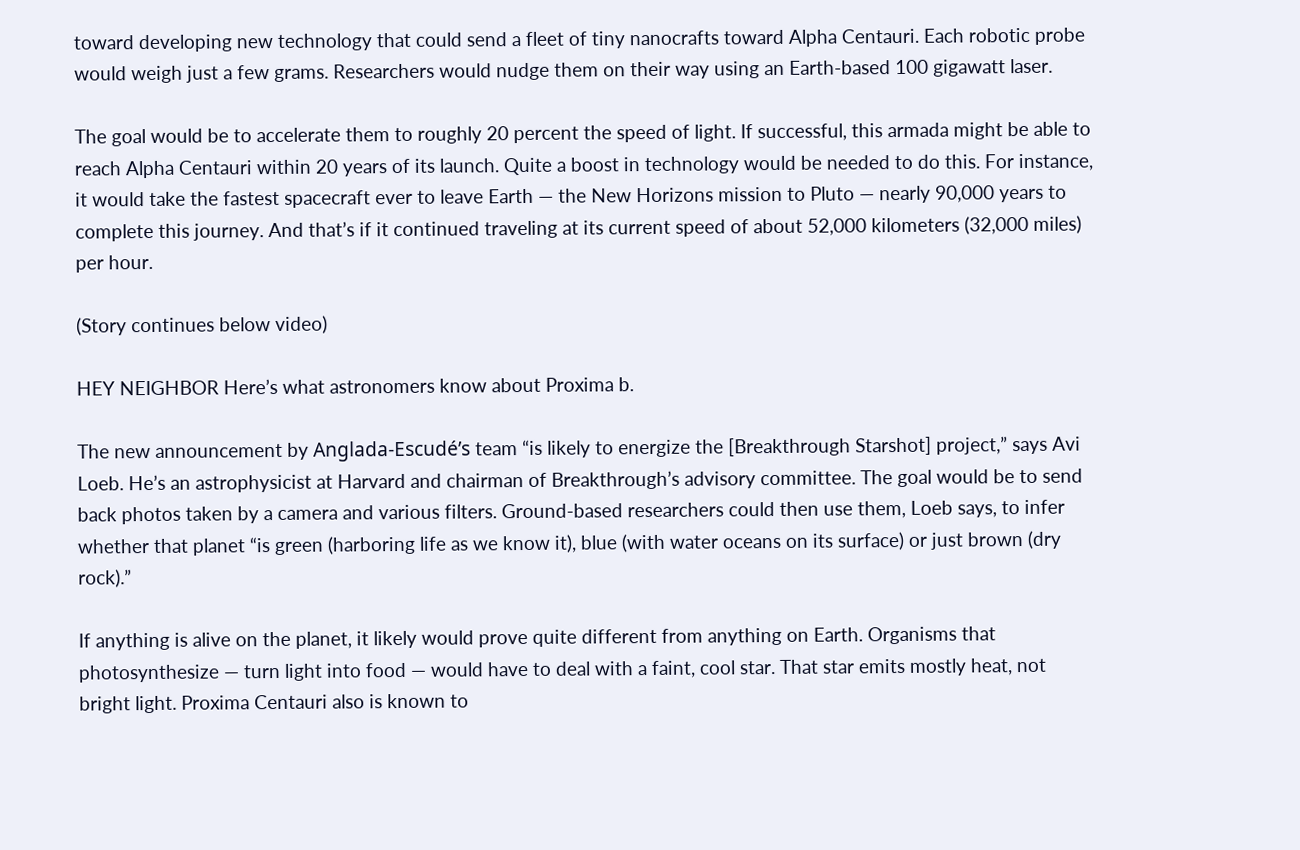toward developing new technology that could send a fleet of tiny nanocrafts toward Alpha Centauri. Each robotic probe would weigh just a few grams. Researchers would nudge them on their way using an Earth-based 100 gigawatt laser.

The goal would be to accelerate them to roughly 20 percent the speed of light. If successful, this armada might be able to reach Alpha Centauri within 20 years of its launch. Quite a boost in technology would be needed to do this. For instance, it would take the fastest spacecraft ever to leave Earth — the New Horizons mission to Pluto — nearly 90,000 years to complete this journey. And that’s if it continued traveling at its current speed of about 52,000 kilometers (32,000 miles) per hour.

(Story continues below video)

HEY NEIGHBOR Here’s what astronomers know about Proxima b.

The new announcement by Anglada-Escudé’s team “is likely to energize the [Breakthrough Starshot] project,” says Avi Loeb. He’s an astrophysicist at Harvard and chairman of Breakthrough’s advisory committee. The goal would be to send back photos taken by a camera and various filters. Ground-based researchers could then use them, Loeb says, to infer whether that planet “is green (harboring life as we know it), blue (with water oceans on its surface) or just brown (dry rock).”

If anything is alive on the planet, it likely would prove quite different from anything on Earth. Organisms that photosynthesize — turn light into food — would have to deal with a faint, cool star. That star emits mostly heat, not bright light. Proxima Centauri also is known to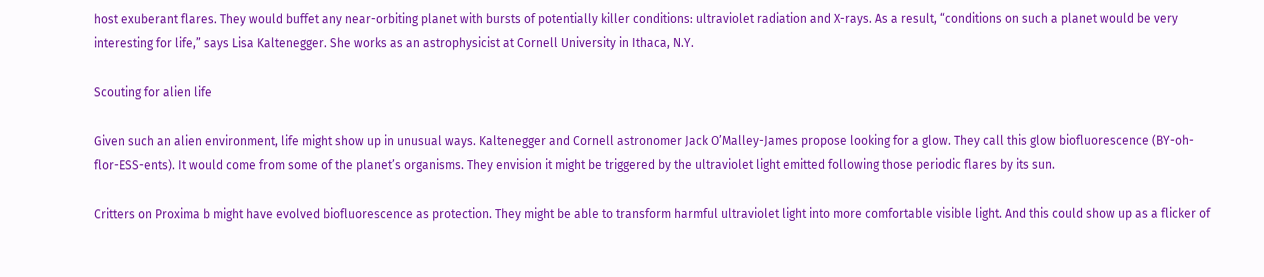host exuberant flares. They would buffet any near-orbiting planet with bursts of potentially killer conditions: ultraviolet radiation and X-rays. As a result, “conditions on such a planet would be very interesting for life,” says Lisa Kaltenegger. She works as an astrophysicist at Cornell University in Ithaca, N.Y.

Scouting for alien life

Given such an alien environment, life might show up in unusual ways. Kaltenegger and Cornell astronomer Jack O’Malley-James propose looking for a glow. They call this glow biofluorescence (BY-oh-flor-ESS-ents). It would come from some of the planet’s organisms. They envision it might be triggered by the ultraviolet light emitted following those periodic flares by its sun.

Critters on Proxima b might have evolved biofluorescence as protection. They might be able to transform harmful ultraviolet light into more comfortable visible light. And this could show up as a flicker of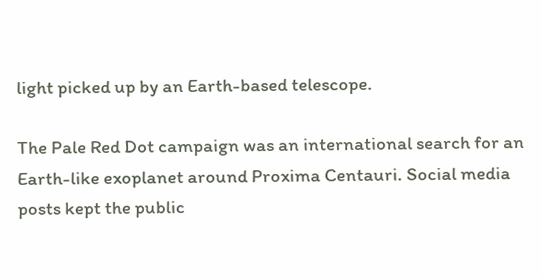light picked up by an Earth-based telescope.

The Pale Red Dot campaign was an international search for an Earth-like exoplanet around Proxima Centauri. Social media posts kept the public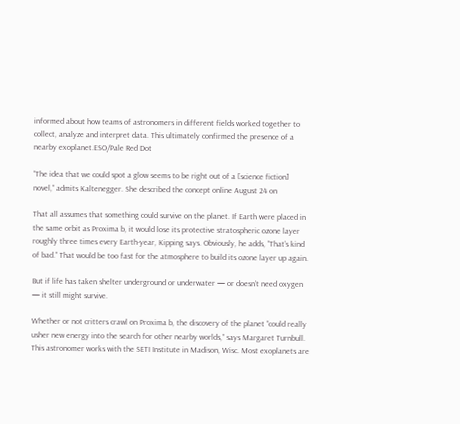informed about how teams of astronomers in different fields worked together to collect, analyze and interpret data. This ultimately confirmed the presence of a nearby exoplanet.ESO/Pale Red Dot

“The idea that we could spot a glow seems to be right out of a [science fiction] novel,” admits Kaltenegger. She described the concept online August 24 on

That all assumes that something could survive on the planet. If Earth were placed in the same orbit as Proxima b, it would lose its protective stratospheric ozone layer roughly three times every Earth-year, Kipping says. Obviously, he adds, “That’s kind of bad.” That would be too fast for the atmosphere to build its ozone layer up again.

But if life has taken shelter underground or underwater — or doesn’t need oxygen — it still might survive.

Whether or not critters crawl on Proxima b, the discovery of the planet “could really usher new energy into the search for other nearby worlds,” says Margaret Turnbull. This astronomer works with the SETI Institute in Madison, Wisc. Most exoplanets are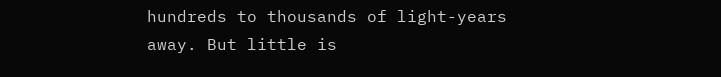hundreds to thousands of light-years away. But little is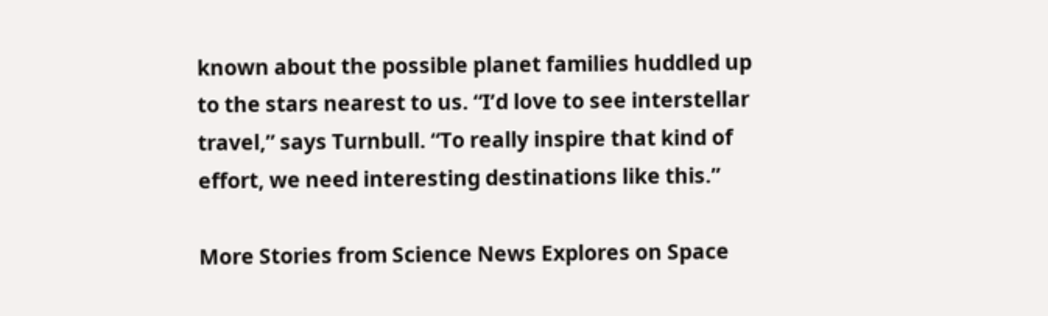known about the possible planet families huddled up to the stars nearest to us. “I’d love to see interstellar travel,” says Turnbull. “To really inspire that kind of effort, we need interesting destinations like this.”

More Stories from Science News Explores on Space